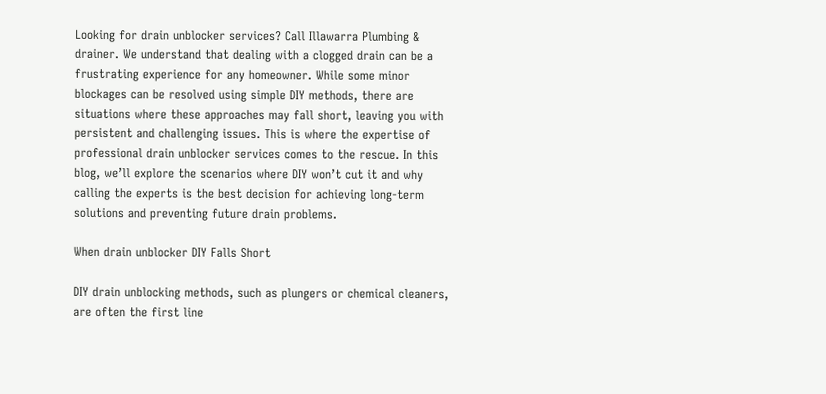Looking for drain unblocker services? Call Illawarra Plumbing & drainer. We understand that dealing with a clogged drain can be a frustrating experience for any homeowner. While some minor blockages can be resolved using simple DIY methods, there are situations where these approaches may fall short, leaving you with persistent and challenging issues. This is where the expertise of professional drain unblocker services comes to the rescue. In this blog, we’ll explore the scenarios where DIY won’t cut it and why calling the experts is the best decision for achieving long-term solutions and preventing future drain problems.

When drain unblocker DIY Falls Short

DIY drain unblocking methods, such as plungers or chemical cleaners, are often the first line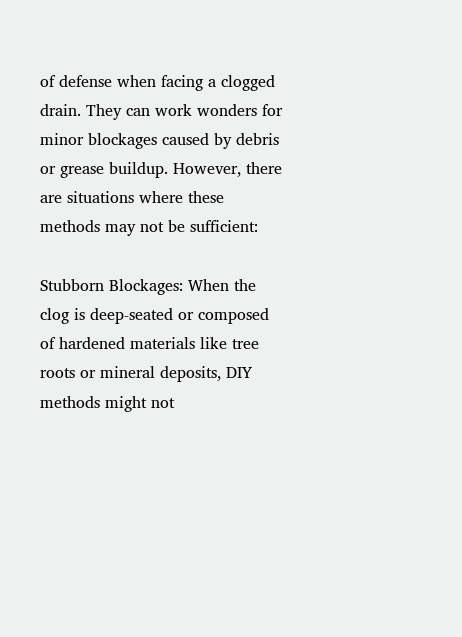of defense when facing a clogged drain. They can work wonders for minor blockages caused by debris or grease buildup. However, there are situations where these methods may not be sufficient:

Stubborn Blockages: When the clog is deep-seated or composed of hardened materials like tree roots or mineral deposits, DIY methods might not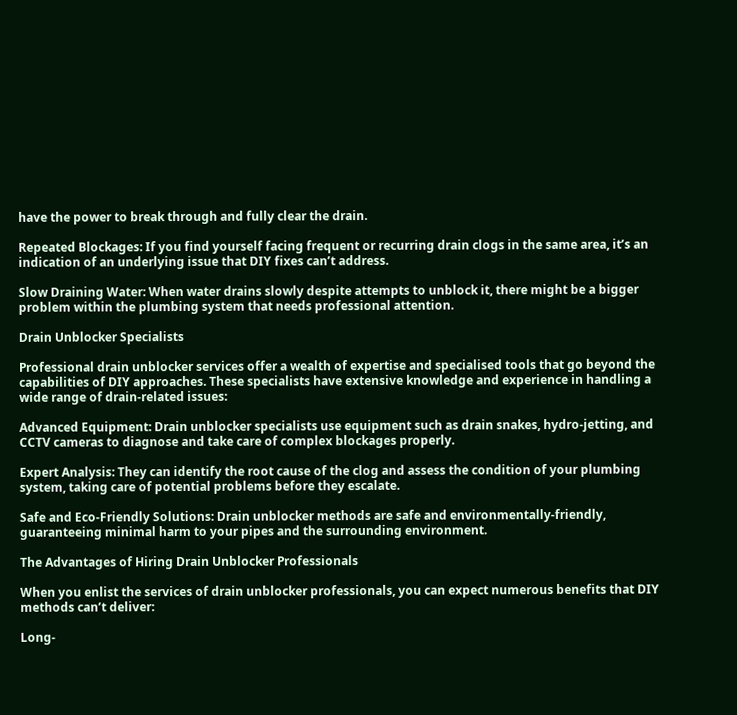have the power to break through and fully clear the drain.

Repeated Blockages: If you find yourself facing frequent or recurring drain clogs in the same area, it’s an indication of an underlying issue that DIY fixes can’t address.

Slow Draining Water: When water drains slowly despite attempts to unblock it, there might be a bigger problem within the plumbing system that needs professional attention.

Drain Unblocker Specialists

Professional drain unblocker services offer a wealth of expertise and specialised tools that go beyond the capabilities of DIY approaches. These specialists have extensive knowledge and experience in handling a wide range of drain-related issues:

Advanced Equipment: Drain unblocker specialists use equipment such as drain snakes, hydro-jetting, and CCTV cameras to diagnose and take care of complex blockages properly.

Expert Analysis: They can identify the root cause of the clog and assess the condition of your plumbing system, taking care of potential problems before they escalate.

Safe and Eco-Friendly Solutions: Drain unblocker methods are safe and environmentally-friendly, guaranteeing minimal harm to your pipes and the surrounding environment.

The Advantages of Hiring Drain Unblocker Professionals

When you enlist the services of drain unblocker professionals, you can expect numerous benefits that DIY methods can’t deliver:

Long-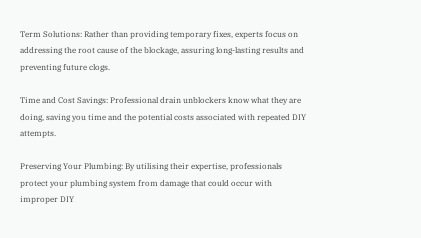Term Solutions: Rather than providing temporary fixes, experts focus on addressing the root cause of the blockage, assuring long-lasting results and preventing future clogs.

Time and Cost Savings: Professional drain unblockers know what they are doing, saving you time and the potential costs associated with repeated DIY attempts.

Preserving Your Plumbing: By utilising their expertise, professionals protect your plumbing system from damage that could occur with improper DIY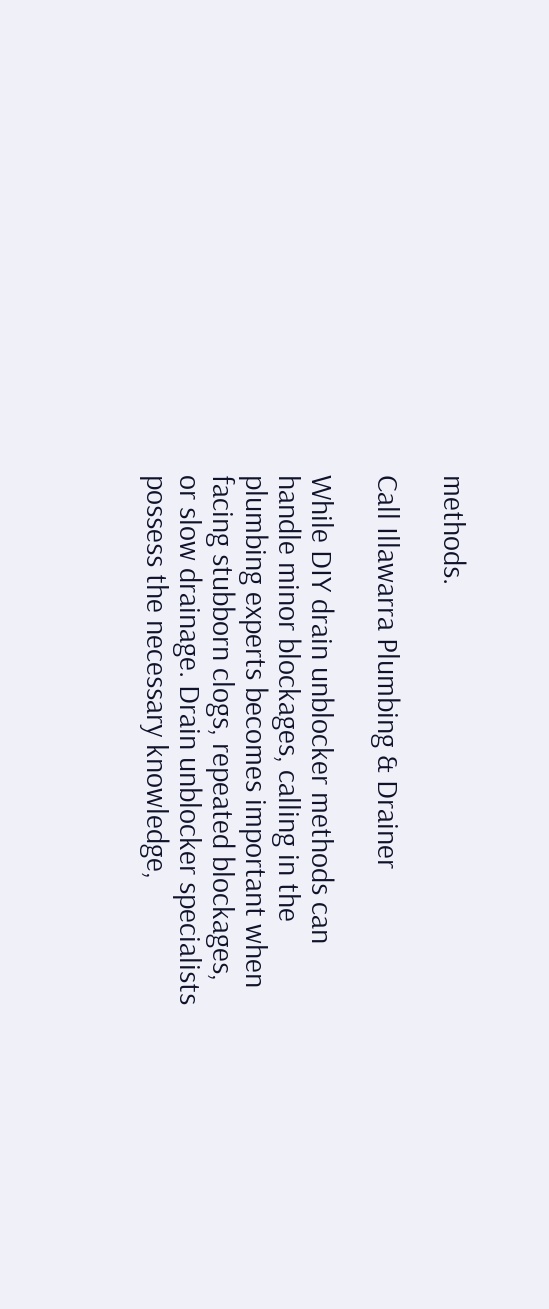methods.

Call Illawarra Plumbing & Drainer

While DIY drain unblocker methods can handle minor blockages, calling in the plumbing experts becomes important when facing stubborn clogs, repeated blockages, or slow drainage. Drain unblocker specialists possess the necessary knowledge,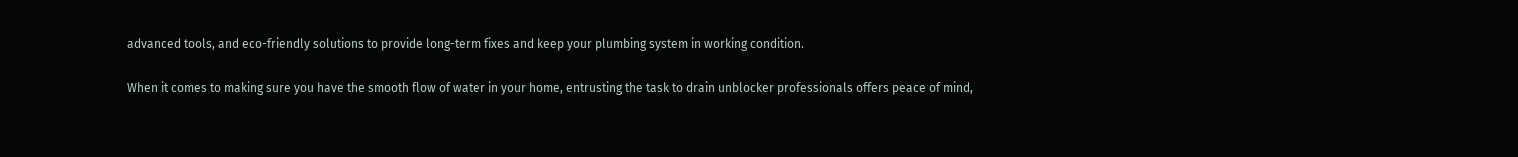advanced tools, and eco-friendly solutions to provide long-term fixes and keep your plumbing system in working condition.

When it comes to making sure you have the smooth flow of water in your home, entrusting the task to drain unblocker professionals offers peace of mind,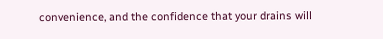convenience, and the confidence that your drains will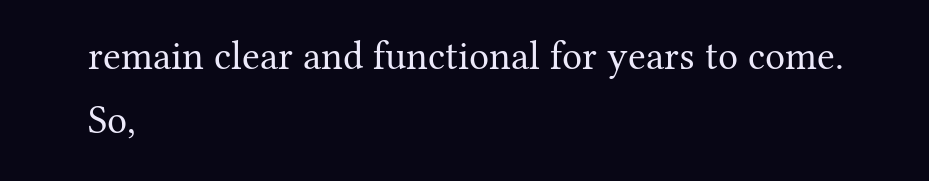remain clear and functional for years to come. So,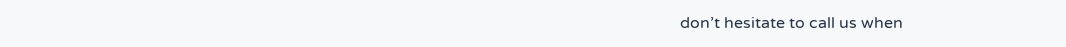don’t hesitate to call us when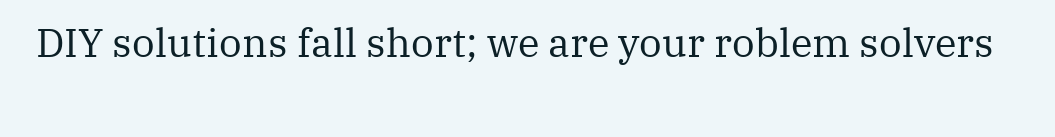DIY solutions fall short; we are your roblem solvers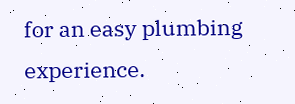for an easy plumbing experience.